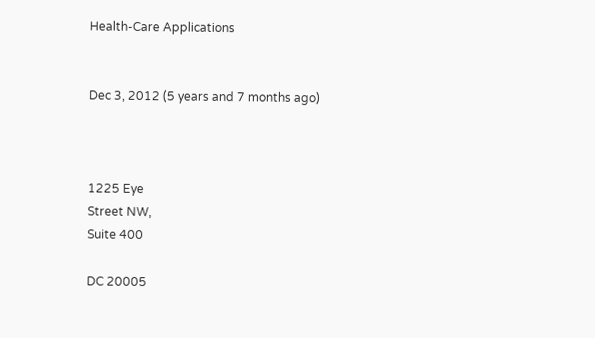Health-Care Applications


Dec 3, 2012 (5 years and 7 months ago)



1225 Eye
Street NW,
Suite 400

DC 20005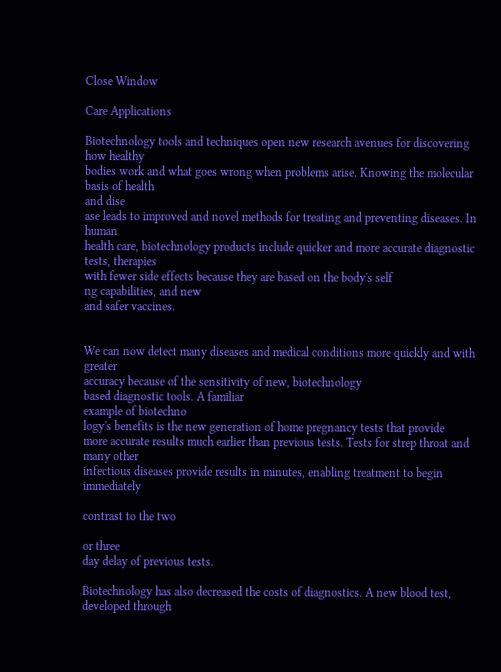Close Window

Care Applications

Biotechnology tools and techniques open new research avenues for discovering how healthy
bodies work and what goes wrong when problems arise. Knowing the molecular basis of health
and dise
ase leads to improved and novel methods for treating and preventing diseases. In human
health care, biotechnology products include quicker and more accurate diagnostic tests, therapies
with fewer side effects because they are based on the body's self
ng capabilities, and new
and safer vaccines.


We can now detect many diseases and medical conditions more quickly and with greater
accuracy because of the sensitivity of new, biotechnology
based diagnostic tools. A familiar
example of biotechno
logy's benefits is the new generation of home pregnancy tests that provide
more accurate results much earlier than previous tests. Tests for strep throat and many other
infectious diseases provide results in minutes, enabling treatment to begin immediately

contrast to the two

or three
day delay of previous tests.

Biotechnology has also decreased the costs of diagnostics. A new blood test, developed through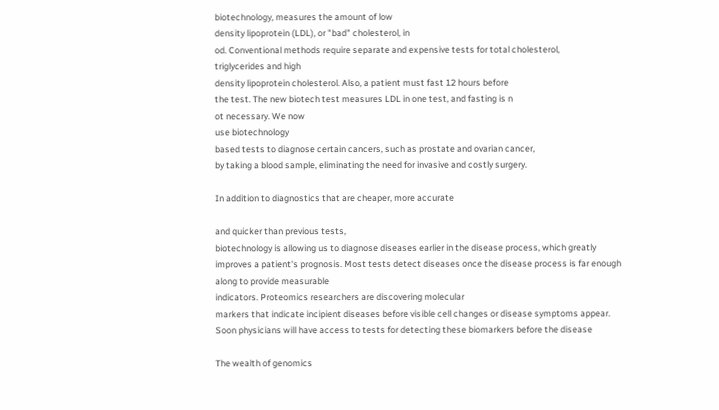biotechnology, measures the amount of low
density lipoprotein (LDL), or "bad" cholesterol, in
od. Conventional methods require separate and expensive tests for total cholesterol,
triglycerides and high
density lipoprotein cholesterol. Also, a patient must fast 12 hours before
the test. The new biotech test measures LDL in one test, and fasting is n
ot necessary. We now
use biotechnology
based tests to diagnose certain cancers, such as prostate and ovarian cancer,
by taking a blood sample, eliminating the need for invasive and costly surgery.

In addition to diagnostics that are cheaper, more accurate

and quicker than previous tests,
biotechnology is allowing us to diagnose diseases earlier in the disease process, which greatly
improves a patient's prognosis. Most tests detect diseases once the disease process is far enough
along to provide measurable
indicators. Proteomics researchers are discovering molecular
markers that indicate incipient diseases before visible cell changes or disease symptoms appear.
Soon physicians will have access to tests for detecting these biomarkers before the disease

The wealth of genomics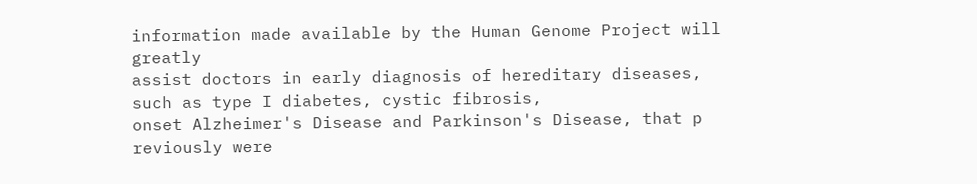information made available by the Human Genome Project will greatly
assist doctors in early diagnosis of hereditary diseases, such as type I diabetes, cystic fibrosis,
onset Alzheimer's Disease and Parkinson's Disease, that p
reviously were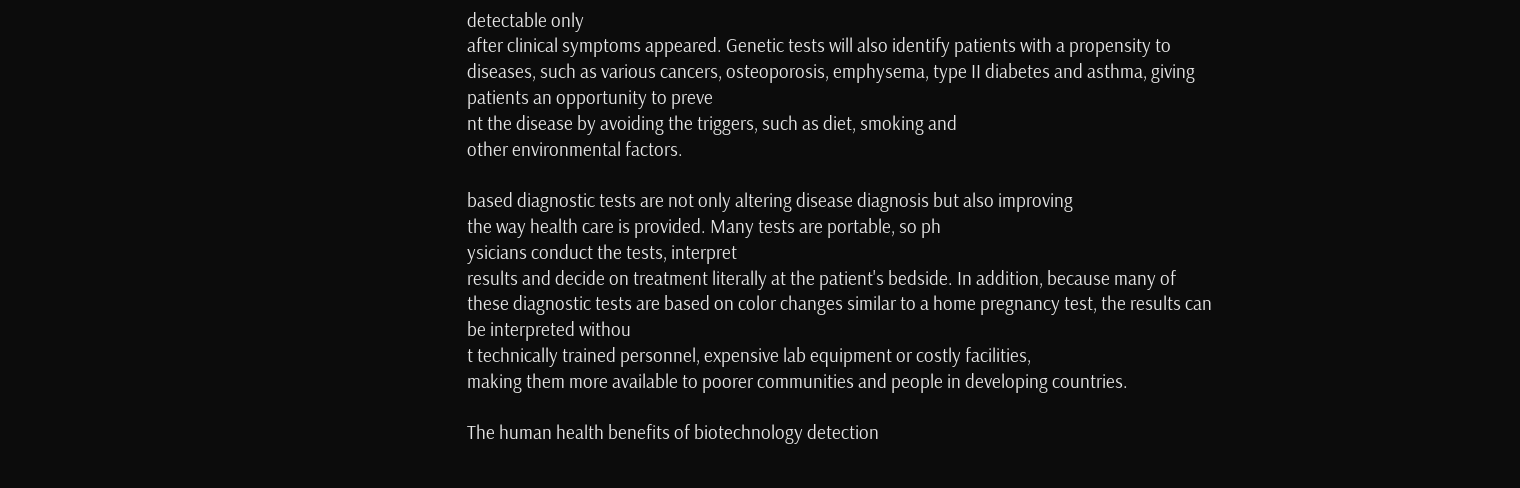detectable only
after clinical symptoms appeared. Genetic tests will also identify patients with a propensity to
diseases, such as various cancers, osteoporosis, emphysema, type II diabetes and asthma, giving
patients an opportunity to preve
nt the disease by avoiding the triggers, such as diet, smoking and
other environmental factors.

based diagnostic tests are not only altering disease diagnosis but also improving
the way health care is provided. Many tests are portable, so ph
ysicians conduct the tests, interpret
results and decide on treatment literally at the patient's bedside. In addition, because many of
these diagnostic tests are based on color changes similar to a home pregnancy test, the results can
be interpreted withou
t technically trained personnel, expensive lab equipment or costly facilities,
making them more available to poorer communities and people in developing countries.

The human health benefits of biotechnology detection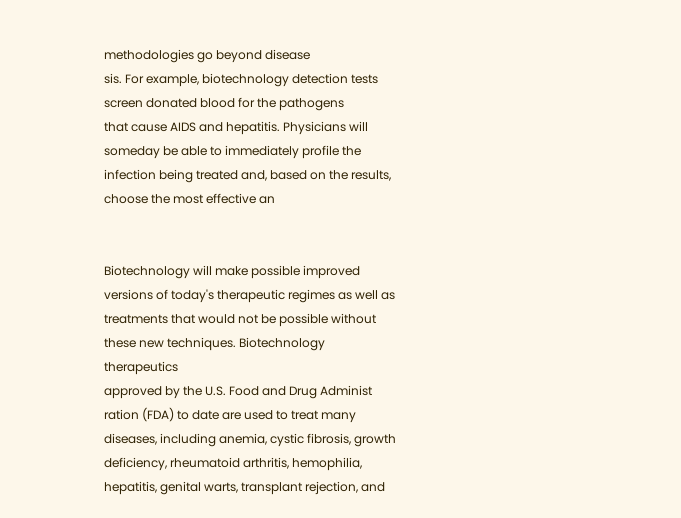methodologies go beyond disease
sis. For example, biotechnology detection tests screen donated blood for the pathogens
that cause AIDS and hepatitis. Physicians will someday be able to immediately profile the
infection being treated and, based on the results, choose the most effective an


Biotechnology will make possible improved versions of today's therapeutic regimes as well as
treatments that would not be possible without these new techniques. Biotechnology therapeutics
approved by the U.S. Food and Drug Administ
ration (FDA) to date are used to treat many
diseases, including anemia, cystic fibrosis, growth deficiency, rheumatoid arthritis, hemophilia,
hepatitis, genital warts, transplant rejection, and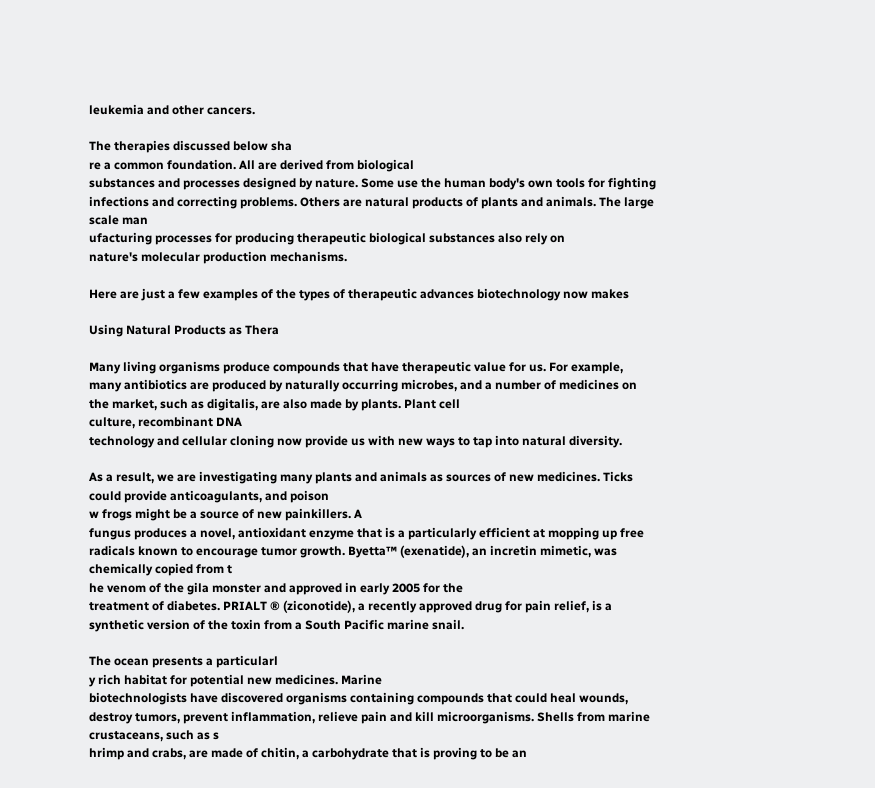leukemia and other cancers.

The therapies discussed below sha
re a common foundation. All are derived from biological
substances and processes designed by nature. Some use the human body's own tools for fighting
infections and correcting problems. Others are natural products of plants and animals. The large
scale man
ufacturing processes for producing therapeutic biological substances also rely on
nature's molecular production mechanisms.

Here are just a few examples of the types of therapeutic advances biotechnology now makes

Using Natural Products as Thera

Many living organisms produce compounds that have therapeutic value for us. For example,
many antibiotics are produced by naturally occurring microbes, and a number of medicines on
the market, such as digitalis, are also made by plants. Plant cell
culture, recombinant DNA
technology and cellular cloning now provide us with new ways to tap into natural diversity.

As a result, we are investigating many plants and animals as sources of new medicines. Ticks
could provide anticoagulants, and poison
w frogs might be a source of new painkillers. A
fungus produces a novel, antioxidant enzyme that is a particularly efficient at mopping up free
radicals known to encourage tumor growth. Byetta™ (exenatide), an incretin mimetic, was
chemically copied from t
he venom of the gila monster and approved in early 2005 for the
treatment of diabetes. PRIALT ® (ziconotide), a recently approved drug for pain relief, is a
synthetic version of the toxin from a South Pacific marine snail.

The ocean presents a particularl
y rich habitat for potential new medicines. Marine
biotechnologists have discovered organisms containing compounds that could heal wounds,
destroy tumors, prevent inflammation, relieve pain and kill microorganisms. Shells from marine
crustaceans, such as s
hrimp and crabs, are made of chitin, a carbohydrate that is proving to be an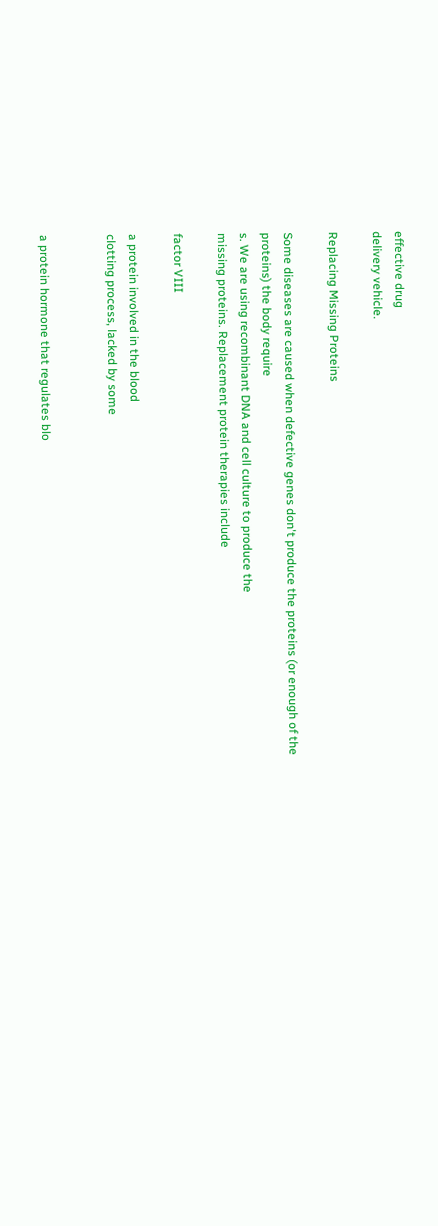effective drug
delivery vehicle.

Replacing Missing Proteins

Some diseases are caused when defective genes don't produce the proteins (or enough of the
proteins) the body require
s. We are using recombinant DNA and cell culture to produce the
missing proteins. Replacement protein therapies include

factor VIII

a protein involved in the blood
clotting process, lacked by some


a protein hormone that regulates blo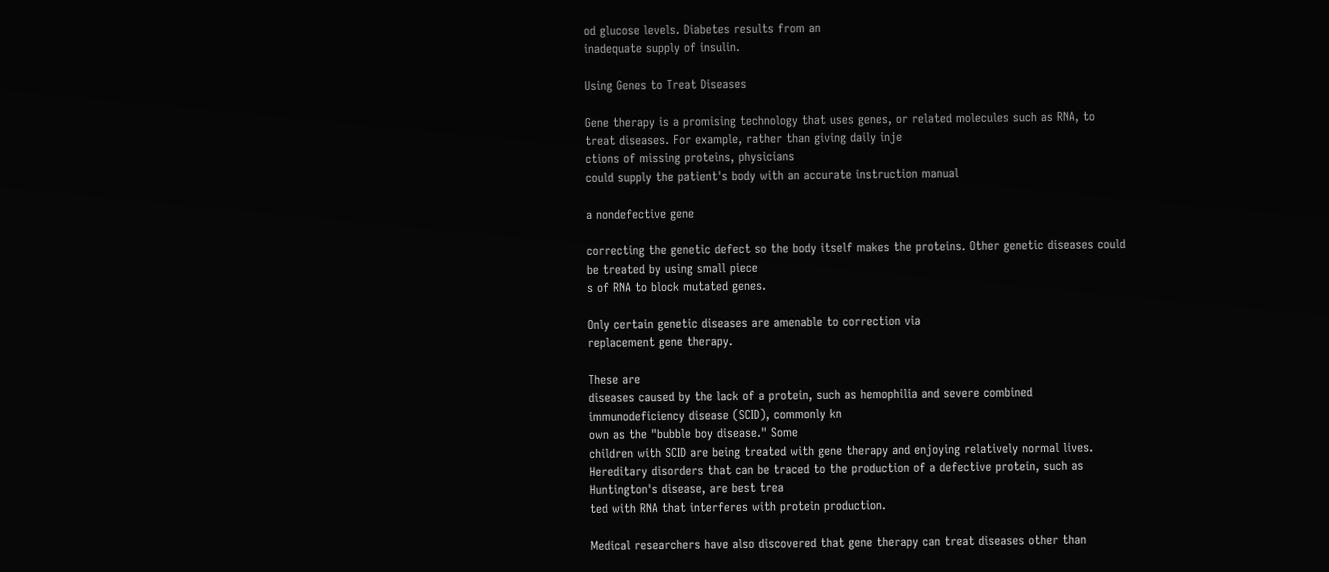od glucose levels. Diabetes results from an
inadequate supply of insulin.

Using Genes to Treat Diseases

Gene therapy is a promising technology that uses genes, or related molecules such as RNA, to
treat diseases. For example, rather than giving daily inje
ctions of missing proteins, physicians
could supply the patient's body with an accurate instruction manual

a nondefective gene

correcting the genetic defect so the body itself makes the proteins. Other genetic diseases could
be treated by using small piece
s of RNA to block mutated genes.

Only certain genetic diseases are amenable to correction via
replacement gene therapy.

These are
diseases caused by the lack of a protein, such as hemophilia and severe combined
immunodeficiency disease (SCID), commonly kn
own as the "bubble boy disease." Some
children with SCID are being treated with gene therapy and enjoying relatively normal lives.
Hereditary disorders that can be traced to the production of a defective protein, such as
Huntington's disease, are best trea
ted with RNA that interferes with protein production.

Medical researchers have also discovered that gene therapy can treat diseases other than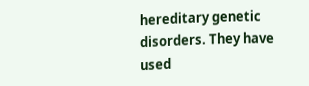hereditary genetic disorders. They have used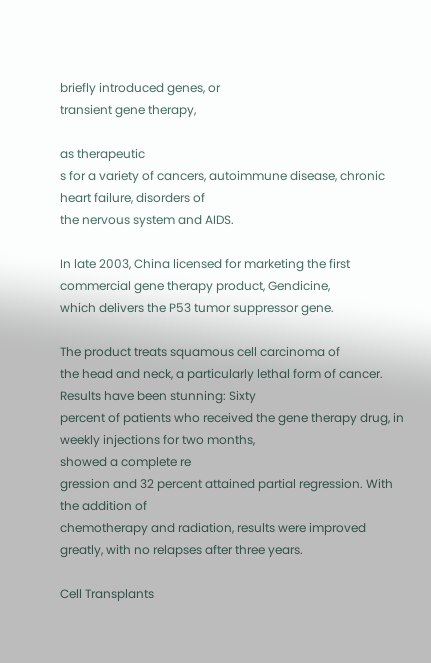briefly introduced genes, or
transient gene therapy,

as therapeutic
s for a variety of cancers, autoimmune disease, chronic heart failure, disorders of
the nervous system and AIDS.

In late 2003, China licensed for marketing the first commercial gene therapy product, Gendicine,
which delivers the P53 tumor suppressor gene.

The product treats squamous cell carcinoma of
the head and neck, a particularly lethal form of cancer. Results have been stunning: Sixty
percent of patients who received the gene therapy drug, in weekly injections for two months,
showed a complete re
gression and 32 percent attained partial regression. With the addition of
chemotherapy and radiation, results were improved greatly, with no relapses after three years.

Cell Transplants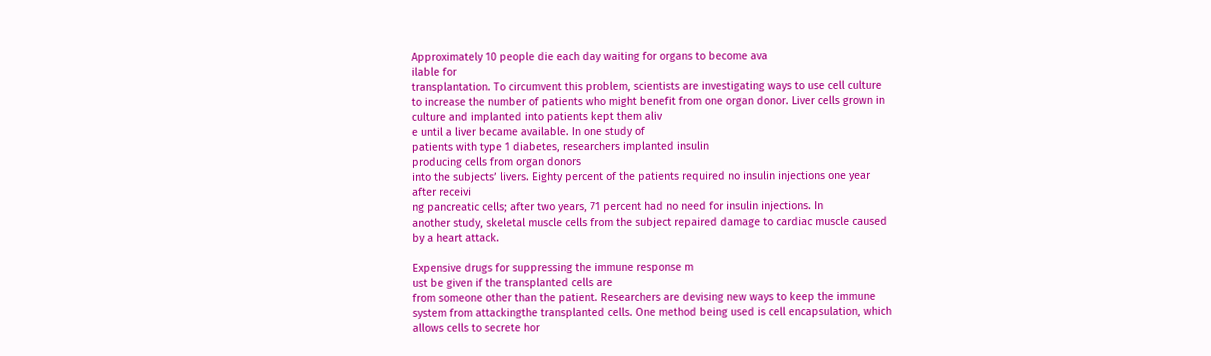Approximately 10 people die each day waiting for organs to become ava
ilable for
transplantation. To circumvent this problem, scientists are investigating ways to use cell culture
to increase the number of patients who might benefit from one organ donor. Liver cells grown in
culture and implanted into patients kept them aliv
e until a liver became available. In one study of
patients with type 1 diabetes, researchers implanted insulin
producing cells from organ donors
into the subjects’ livers. Eighty percent of the patients required no insulin injections one year
after receivi
ng pancreatic cells; after two years, 71 percent had no need for insulin injections. In
another study, skeletal muscle cells from the subject repaired damage to cardiac muscle caused
by a heart attack.

Expensive drugs for suppressing the immune response m
ust be given if the transplanted cells are
from someone other than the patient. Researchers are devising new ways to keep the immune
system from attackingthe transplanted cells. One method being used is cell encapsulation, which
allows cells to secrete hor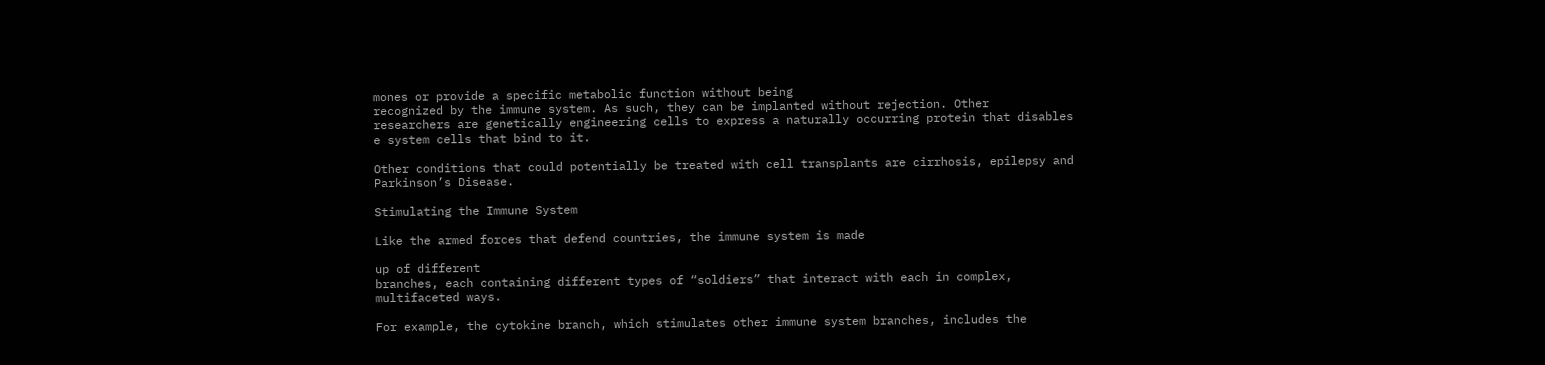mones or provide a specific metabolic function without being
recognized by the immune system. As such, they can be implanted without rejection. Other
researchers are genetically engineering cells to express a naturally occurring protein that disables
e system cells that bind to it.

Other conditions that could potentially be treated with cell transplants are cirrhosis, epilepsy and
Parkinson’s Disease.

Stimulating the Immune System

Like the armed forces that defend countries, the immune system is made

up of different
branches, each containing different types of “soldiers” that interact with each in complex,
multifaceted ways.

For example, the cytokine branch, which stimulates other immune system branches, includes the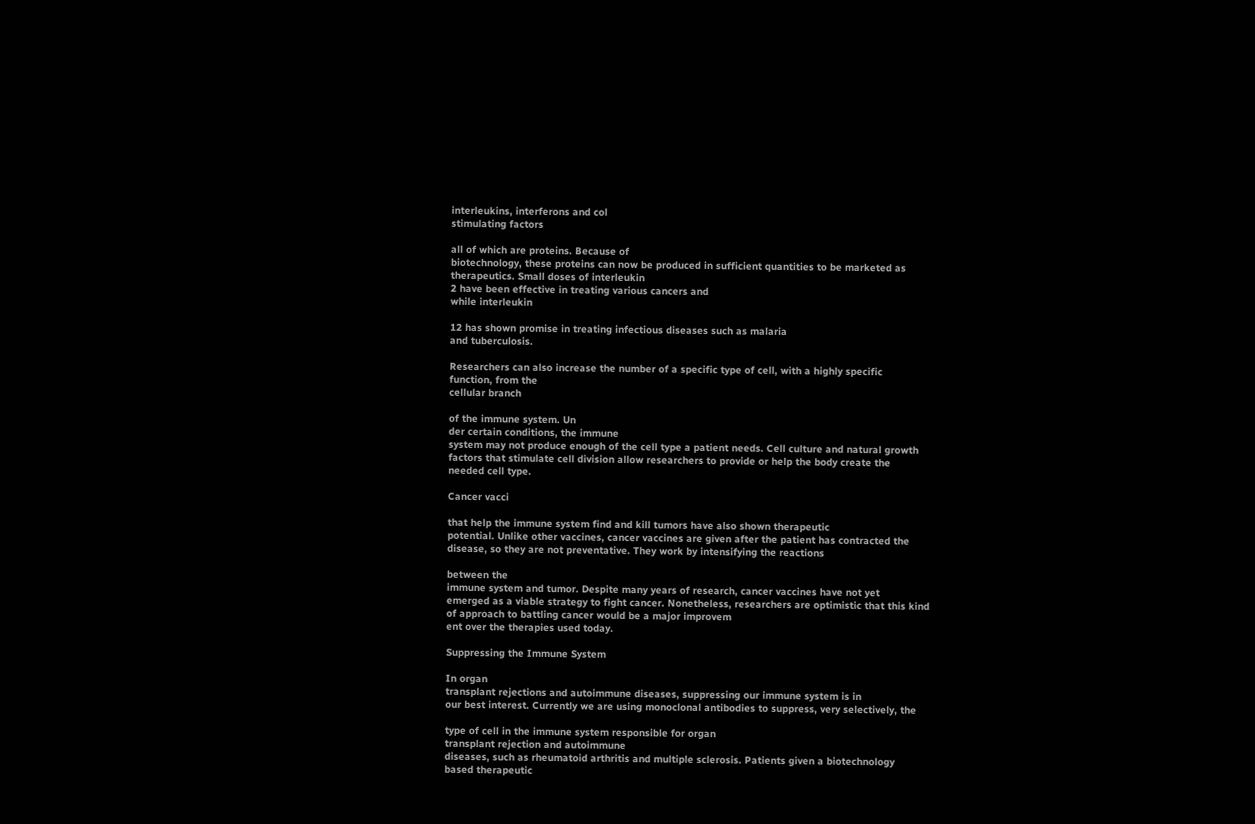interleukins, interferons and col
stimulating factors

all of which are proteins. Because of
biotechnology, these proteins can now be produced in sufficient quantities to be marketed as
therapeutics. Small doses of interleukin
2 have been effective in treating various cancers and
while interleukin

12 has shown promise in treating infectious diseases such as malaria
and tuberculosis.

Researchers can also increase the number of a specific type of cell, with a highly specific
function, from the
cellular branch

of the immune system. Un
der certain conditions, the immune
system may not produce enough of the cell type a patient needs. Cell culture and natural growth
factors that stimulate cell division allow researchers to provide or help the body create the
needed cell type.

Cancer vacci

that help the immune system find and kill tumors have also shown therapeutic
potential. Unlike other vaccines, cancer vaccines are given after the patient has contracted the
disease, so they are not preventative. They work by intensifying the reactions

between the
immune system and tumor. Despite many years of research, cancer vaccines have not yet
emerged as a viable strategy to fight cancer. Nonetheless, researchers are optimistic that this kind
of approach to battling cancer would be a major improvem
ent over the therapies used today.

Suppressing the Immune System

In organ
transplant rejections and autoimmune diseases, suppressing our immune system is in
our best interest. Currently we are using monoclonal antibodies to suppress, very selectively, the

type of cell in the immune system responsible for organ
transplant rejection and autoimmune
diseases, such as rheumatoid arthritis and multiple sclerosis. Patients given a biotechnology
based therapeutic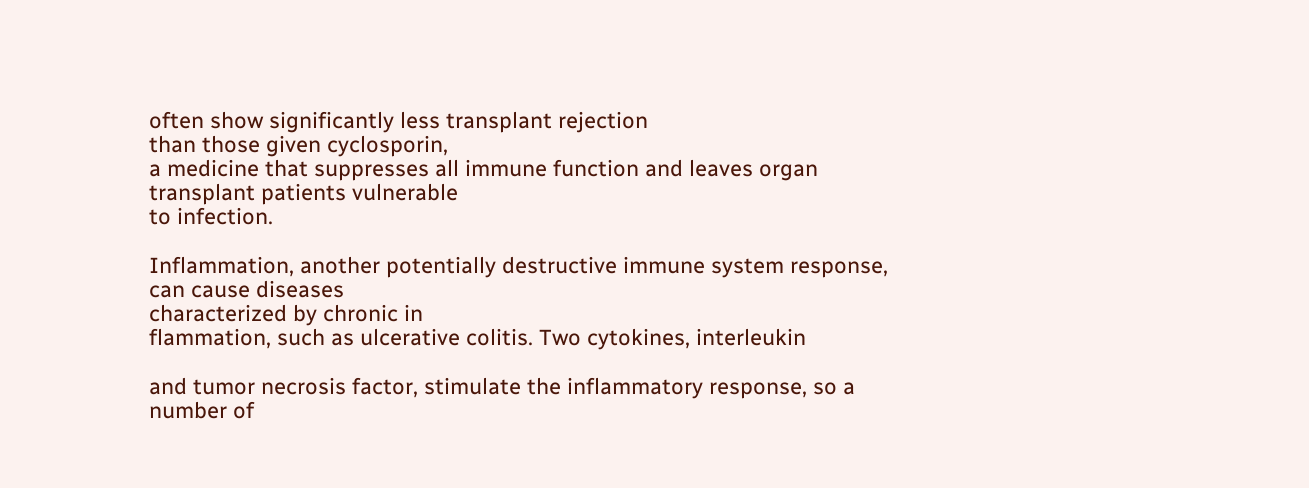often show significantly less transplant rejection
than those given cyclosporin,
a medicine that suppresses all immune function and leaves organ
transplant patients vulnerable
to infection.

Inflammation, another potentially destructive immune system response, can cause diseases
characterized by chronic in
flammation, such as ulcerative colitis. Two cytokines, interleukin

and tumor necrosis factor, stimulate the inflammatory response, so a number of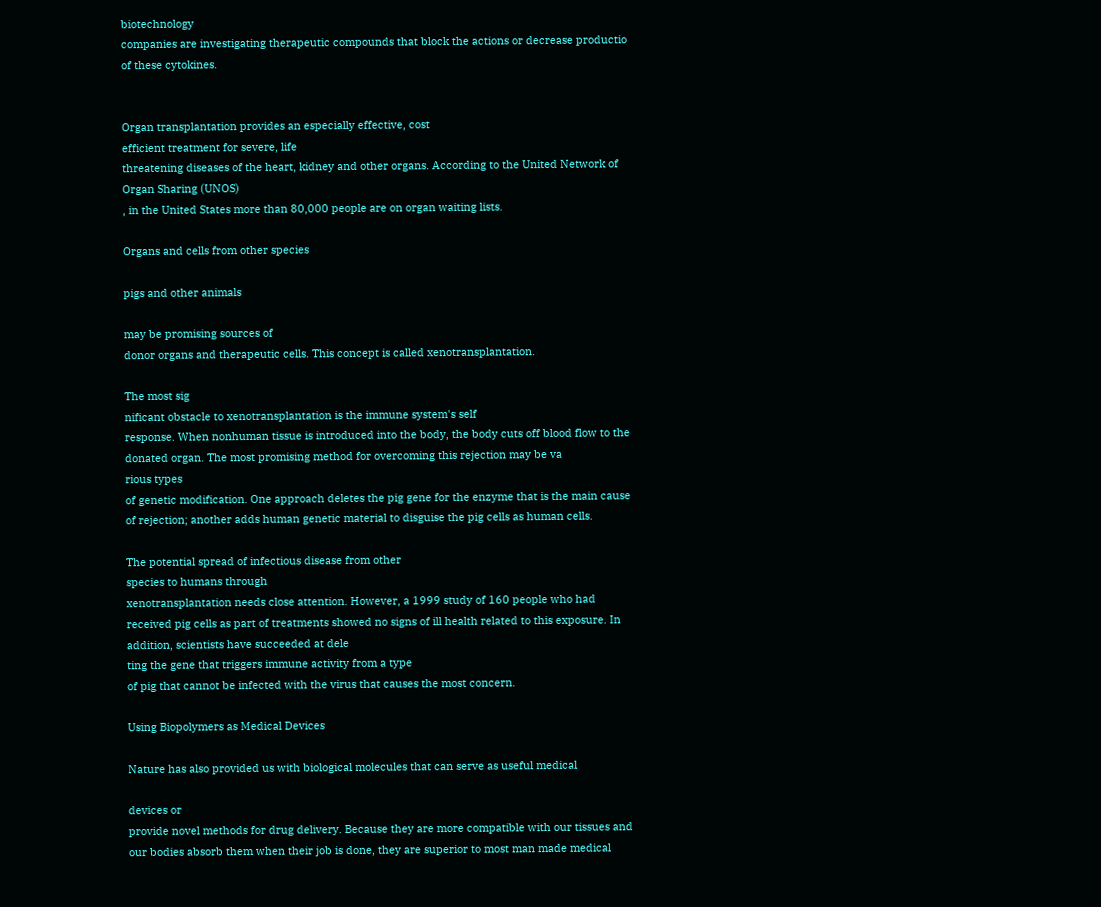biotechnology
companies are investigating therapeutic compounds that block the actions or decrease productio
of these cytokines.


Organ transplantation provides an especially effective, cost
efficient treatment for severe, life
threatening diseases of the heart, kidney and other organs. According to the United Network of
Organ Sharing (UNOS)
, in the United States more than 80,000 people are on organ waiting lists.

Organs and cells from other species

pigs and other animals

may be promising sources of
donor organs and therapeutic cells. This concept is called xenotransplantation.

The most sig
nificant obstacle to xenotransplantation is the immune system's self
response. When nonhuman tissue is introduced into the body, the body cuts off blood flow to the
donated organ. The most promising method for overcoming this rejection may be va
rious types
of genetic modification. One approach deletes the pig gene for the enzyme that is the main cause
of rejection; another adds human genetic material to disguise the pig cells as human cells.

The potential spread of infectious disease from other
species to humans through
xenotransplantation needs close attention. However, a 1999 study of 160 people who had
received pig cells as part of treatments showed no signs of ill health related to this exposure. In
addition, scientists have succeeded at dele
ting the gene that triggers immune activity from a type
of pig that cannot be infected with the virus that causes the most concern.

Using Biopolymers as Medical Devices

Nature has also provided us with biological molecules that can serve as useful medical

devices or
provide novel methods for drug delivery. Because they are more compatible with our tissues and
our bodies absorb them when their job is done, they are superior to most man made medical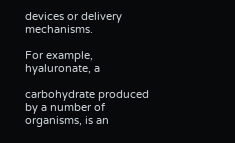devices or delivery mechanisms.

For example, hyaluronate, a

carbohydrate produced by a number of organisms, is an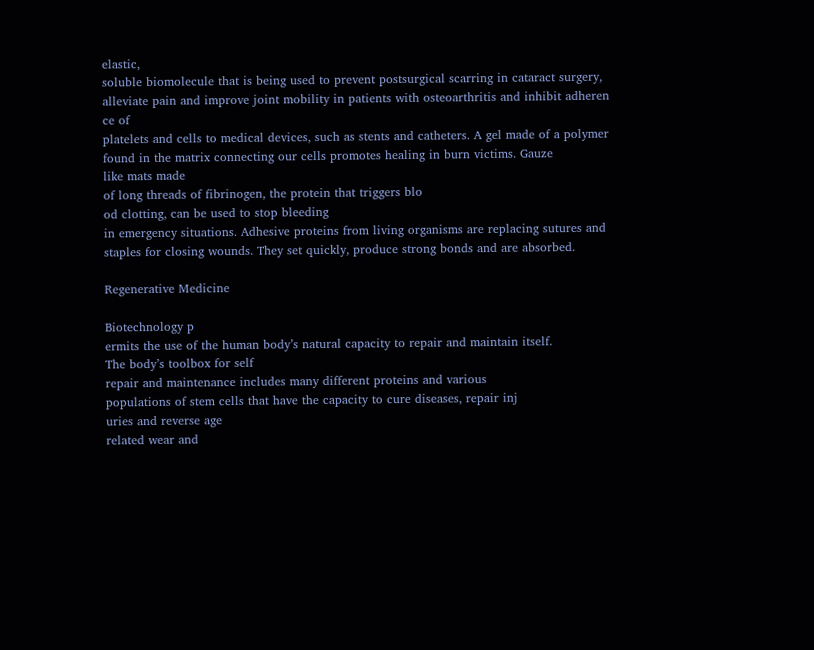elastic,
soluble biomolecule that is being used to prevent postsurgical scarring in cataract surgery,
alleviate pain and improve joint mobility in patients with osteoarthritis and inhibit adheren
ce of
platelets and cells to medical devices, such as stents and catheters. A gel made of a polymer
found in the matrix connecting our cells promotes healing in burn victims. Gauze
like mats made
of long threads of fibrinogen, the protein that triggers blo
od clotting, can be used to stop bleeding
in emergency situations. Adhesive proteins from living organisms are replacing sutures and
staples for closing wounds. They set quickly, produce strong bonds and are absorbed.

Regenerative Medicine

Biotechnology p
ermits the use of the human body’s natural capacity to repair and maintain itself.
The body’s toolbox for self
repair and maintenance includes many different proteins and various
populations of stem cells that have the capacity to cure diseases, repair inj
uries and reverse age
related wear and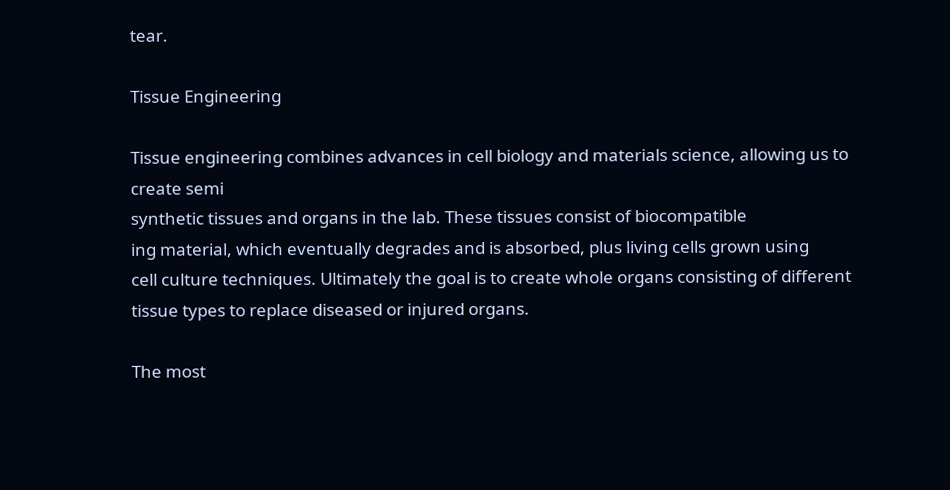tear.

Tissue Engineering

Tissue engineering combines advances in cell biology and materials science, allowing us to
create semi
synthetic tissues and organs in the lab. These tissues consist of biocompatible
ing material, which eventually degrades and is absorbed, plus living cells grown using
cell culture techniques. Ultimately the goal is to create whole organs consisting of different
tissue types to replace diseased or injured organs.

The most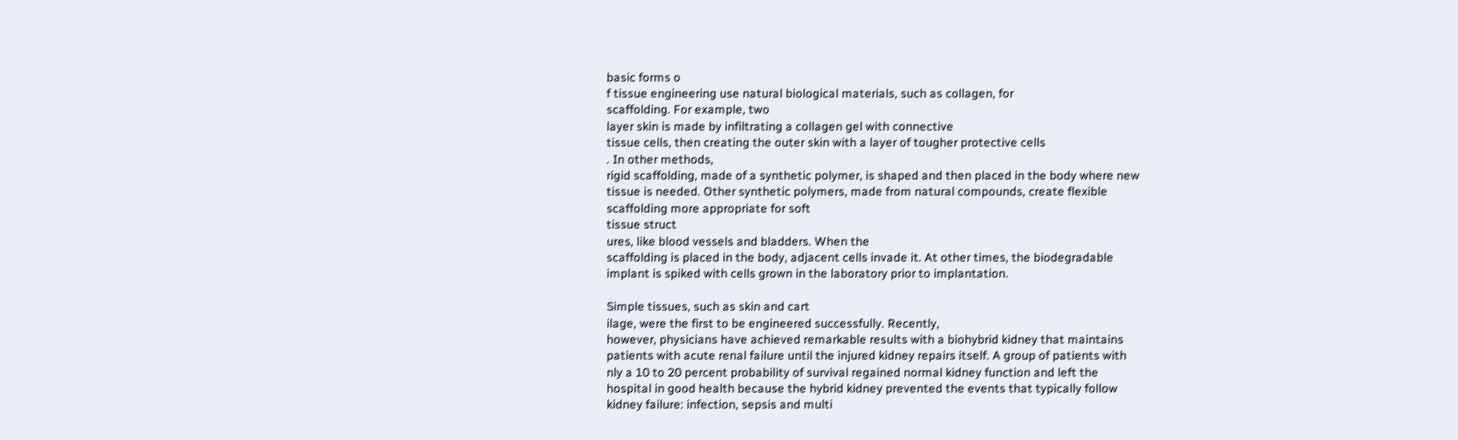basic forms o
f tissue engineering use natural biological materials, such as collagen, for
scaffolding. For example, two
layer skin is made by infiltrating a collagen gel with connective
tissue cells, then creating the outer skin with a layer of tougher protective cells
. In other methods,
rigid scaffolding, made of a synthetic polymer, is shaped and then placed in the body where new
tissue is needed. Other synthetic polymers, made from natural compounds, create flexible
scaffolding more appropriate for soft
tissue struct
ures, like blood vessels and bladders. When the
scaffolding is placed in the body, adjacent cells invade it. At other times, the biodegradable
implant is spiked with cells grown in the laboratory prior to implantation.

Simple tissues, such as skin and cart
ilage, were the first to be engineered successfully. Recently,
however, physicians have achieved remarkable results with a biohybrid kidney that maintains
patients with acute renal failure until the injured kidney repairs itself. A group of patients with
nly a 10 to 20 percent probability of survival regained normal kidney function and left the
hospital in good health because the hybrid kidney prevented the events that typically follow
kidney failure: infection, sepsis and multi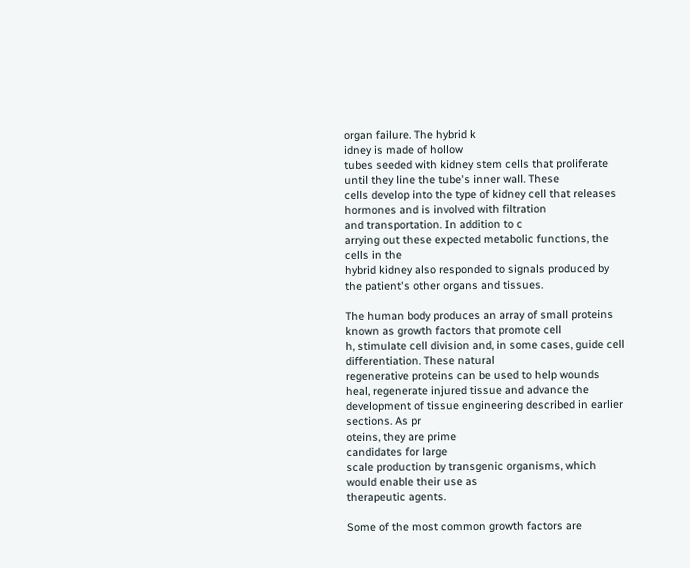organ failure. The hybrid k
idney is made of hollow
tubes seeded with kidney stem cells that proliferate until they line the tube's inner wall. These
cells develop into the type of kidney cell that releases hormones and is involved with filtration
and transportation. In addition to c
arrying out these expected metabolic functions, the cells in the
hybrid kidney also responded to signals produced by the patient's other organs and tissues.

The human body produces an array of small proteins known as growth factors that promote cell
h, stimulate cell division and, in some cases, guide cell differentiation. These natural
regenerative proteins can be used to help wounds heal, regenerate injured tissue and advance the
development of tissue engineering described in earlier sections. As pr
oteins, they are prime
candidates for large
scale production by transgenic organisms, which would enable their use as
therapeutic agents.

Some of the most common growth factors are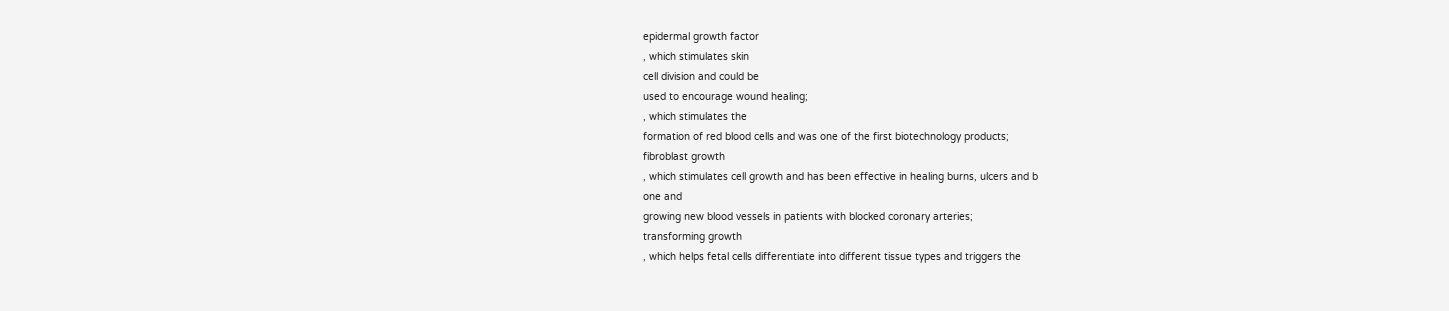epidermal growth factor
, which stimulates skin
cell division and could be
used to encourage wound healing;
, which stimulates the
formation of red blood cells and was one of the first biotechnology products;
fibroblast growth
, which stimulates cell growth and has been effective in healing burns, ulcers and b
one and
growing new blood vessels in patients with blocked coronary arteries;
transforming growth
, which helps fetal cells differentiate into different tissue types and triggers the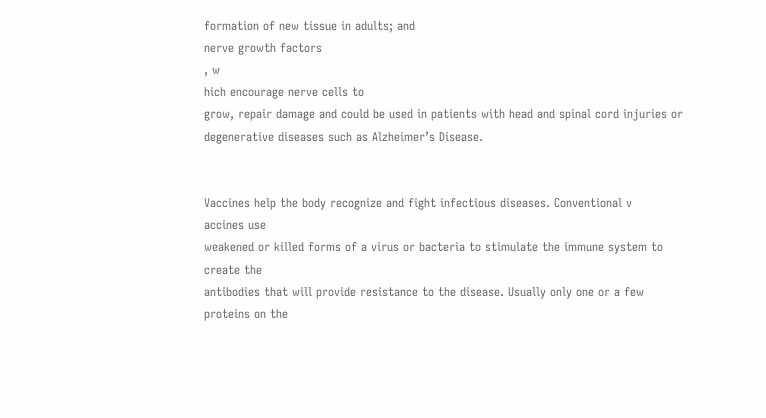formation of new tissue in adults; and
nerve growth factors
, w
hich encourage nerve cells to
grow, repair damage and could be used in patients with head and spinal cord injuries or
degenerative diseases such as Alzheimer’s Disease.


Vaccines help the body recognize and fight infectious diseases. Conventional v
accines use
weakened or killed forms of a virus or bacteria to stimulate the immune system to create the
antibodies that will provide resistance to the disease. Usually only one or a few proteins on the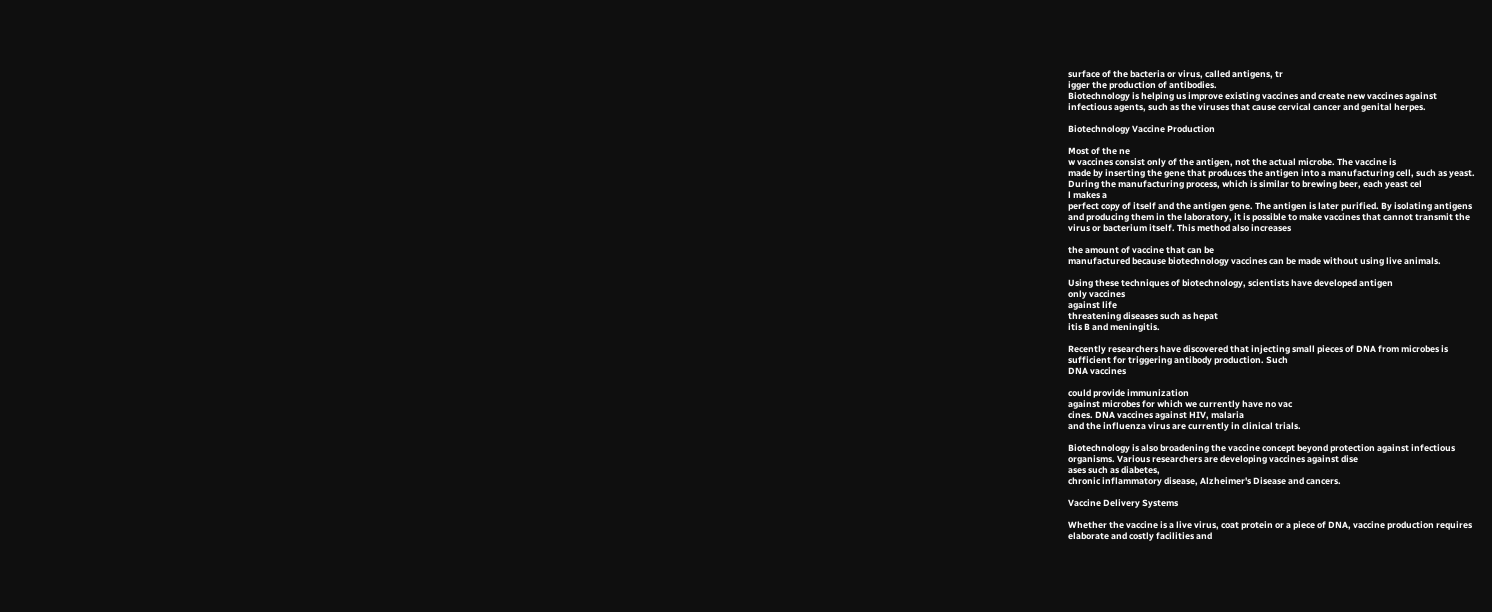surface of the bacteria or virus, called antigens, tr
igger the production of antibodies.
Biotechnology is helping us improve existing vaccines and create new vaccines against
infectious agents, such as the viruses that cause cervical cancer and genital herpes.

Biotechnology Vaccine Production

Most of the ne
w vaccines consist only of the antigen, not the actual microbe. The vaccine is
made by inserting the gene that produces the antigen into a manufacturing cell, such as yeast.
During the manufacturing process, which is similar to brewing beer, each yeast cel
l makes a
perfect copy of itself and the antigen gene. The antigen is later purified. By isolating antigens
and producing them in the laboratory, it is possible to make vaccines that cannot transmit the
virus or bacterium itself. This method also increases

the amount of vaccine that can be
manufactured because biotechnology vaccines can be made without using live animals.

Using these techniques of biotechnology, scientists have developed antigen
only vaccines
against life
threatening diseases such as hepat
itis B and meningitis.

Recently researchers have discovered that injecting small pieces of DNA from microbes is
sufficient for triggering antibody production. Such
DNA vaccines

could provide immunization
against microbes for which we currently have no vac
cines. DNA vaccines against HIV, malaria
and the influenza virus are currently in clinical trials.

Biotechnology is also broadening the vaccine concept beyond protection against infectious
organisms. Various researchers are developing vaccines against dise
ases such as diabetes,
chronic inflammatory disease, Alzheimer's Disease and cancers.

Vaccine Delivery Systems

Whether the vaccine is a live virus, coat protein or a piece of DNA, vaccine production requires
elaborate and costly facilities and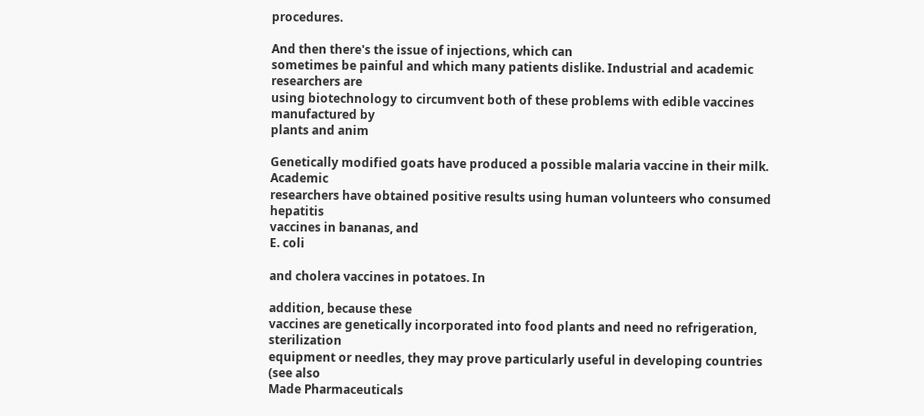procedures.

And then there's the issue of injections, which can
sometimes be painful and which many patients dislike. Industrial and academic researchers are
using biotechnology to circumvent both of these problems with edible vaccines manufactured by
plants and anim

Genetically modified goats have produced a possible malaria vaccine in their milk. Academic
researchers have obtained positive results using human volunteers who consumed hepatitis
vaccines in bananas, and
E. coli

and cholera vaccines in potatoes. In

addition, because these
vaccines are genetically incorporated into food plants and need no refrigeration, sterilization
equipment or needles, they may prove particularly useful in developing countries (see also
Made Pharmaceuticals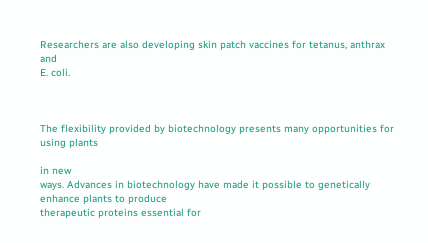Researchers are also developing skin patch vaccines for tetanus, anthrax and
E. coli.



The flexibility provided by biotechnology presents many opportunities for using plants

in new
ways. Advances in biotechnology have made it possible to genetically enhance plants to produce
therapeutic proteins essential for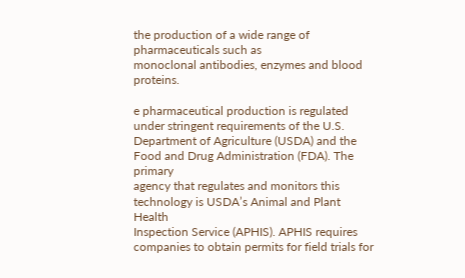the production of a wide range of pharmaceuticals such as
monoclonal antibodies, enzymes and blood proteins.

e pharmaceutical production is regulated under stringent requirements of the U.S.
Department of Agriculture (USDA) and the Food and Drug Administration (FDA). The primary
agency that regulates and monitors this technology is USDA’s Animal and Plant Health
Inspection Service (APHIS). APHIS requires companies to obtain permits for field trials for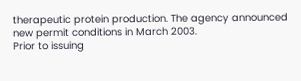therapeutic protein production. The agency announced new permit conditions in March 2003.
Prior to issuing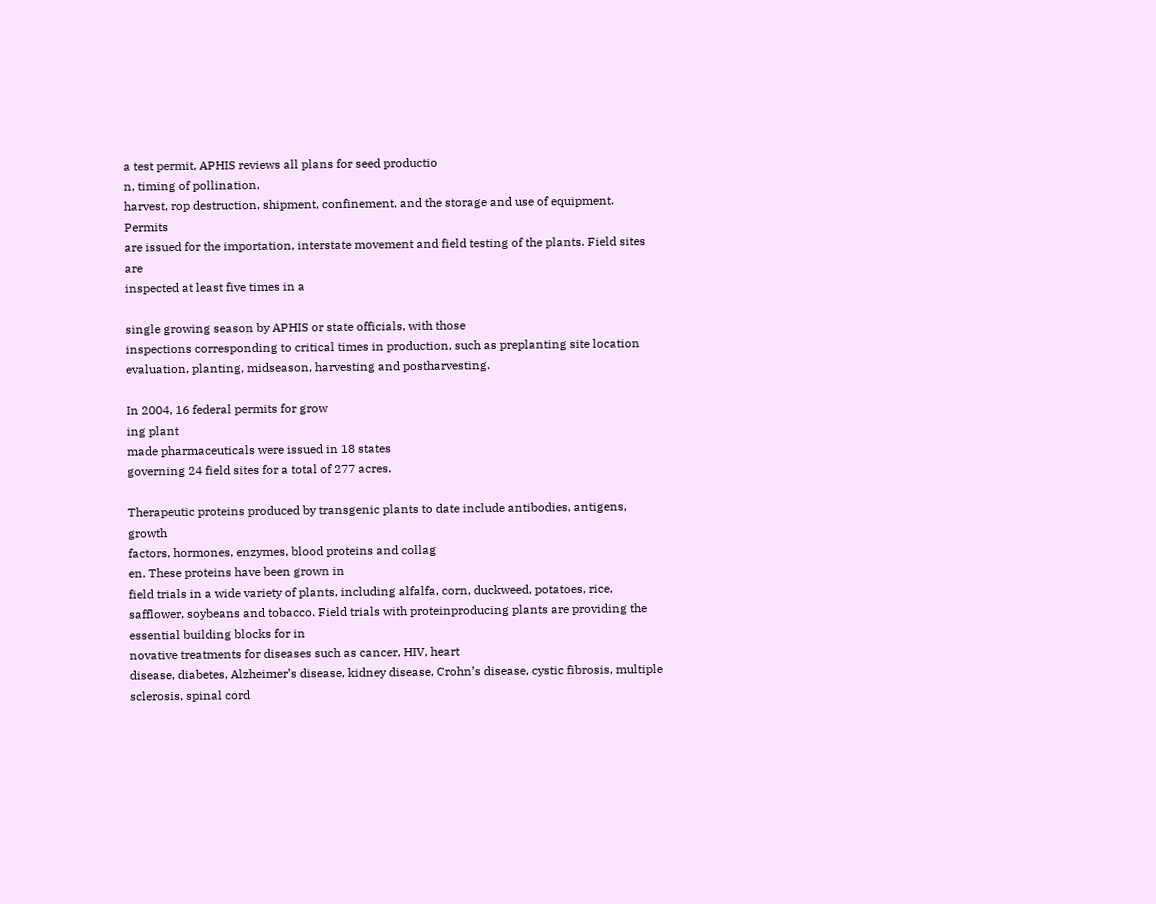a test permit, APHIS reviews all plans for seed productio
n, timing of pollination,
harvest, rop destruction, shipment, confinement, and the storage and use of equipment. Permits
are issued for the importation, interstate movement and field testing of the plants. Field sites are
inspected at least five times in a

single growing season by APHIS or state officials, with those
inspections corresponding to critical times in production, such as preplanting site location
evaluation, planting, midseason, harvesting and postharvesting.

In 2004, 16 federal permits for grow
ing plant
made pharmaceuticals were issued in 18 states
governing 24 field sites for a total of 277 acres.

Therapeutic proteins produced by transgenic plants to date include antibodies, antigens, growth
factors, hormones, enzymes, blood proteins and collag
en. These proteins have been grown in
field trials in a wide variety of plants, including alfalfa, corn, duckweed, potatoes, rice,
safflower, soybeans and tobacco. Field trials with proteinproducing plants are providing the
essential building blocks for in
novative treatments for diseases such as cancer, HIV, heart
disease, diabetes, Alzheimer’s disease, kidney disease, Crohn’s disease, cystic fibrosis, multiple
sclerosis, spinal cord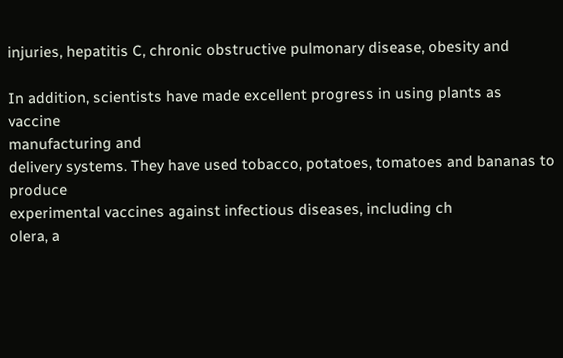injuries, hepatitis C, chronic obstructive pulmonary disease, obesity and

In addition, scientists have made excellent progress in using plants as vaccine
manufacturing and
delivery systems. They have used tobacco, potatoes, tomatoes and bananas to produce
experimental vaccines against infectious diseases, including ch
olera, a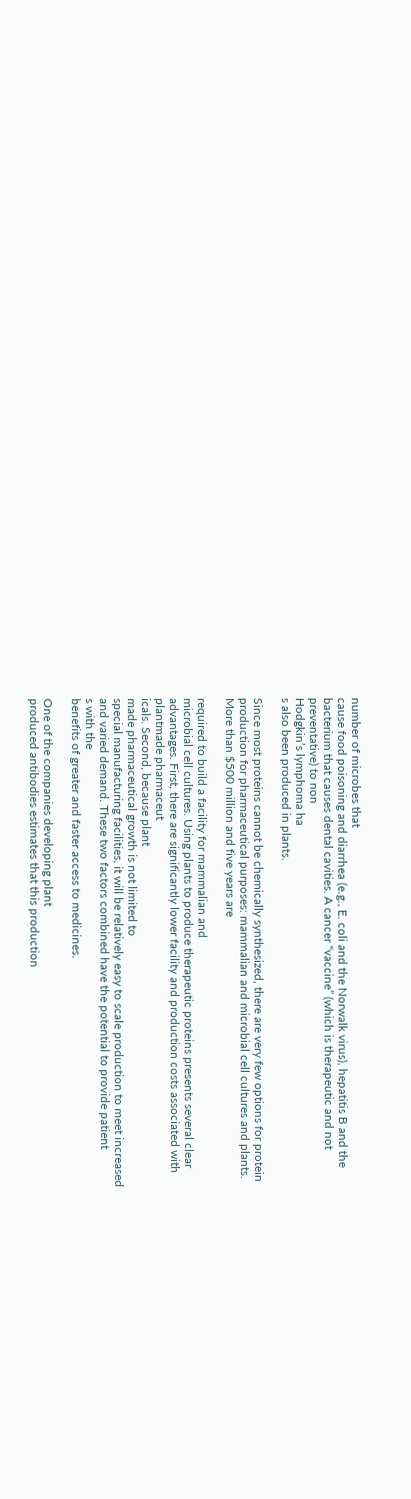number of microbes that
cause food poisoning and diarrhea (e.g., E. coli and the Norwalk virus), hepatitis B and the
bacterium that causes dental cavities. A cancer “vaccine” (which is therapeutic and not
preventative) to non
Hodgkin’s lymphoma ha
s also been produced in plants.

Since most proteins cannot be chemically synthesized, there are very few options for protein
production for pharmaceutical purposes: mammalian and microbial cell cultures and plants.
More than $500 million and five years are

required to build a facility for mammalian and
microbial cell cultures. Using plants to produce therapeutic proteins presents several clear
advantages. First, there are significantly lower facility and production costs associated with
plantmade pharmaceut
icals. Second, because plant
made pharmaceutical growth is not limited to
special manufacturing facilities, it will be relatively easy to scale production to meet increased
and varied demand. These two factors combined have the potential to provide patient
s with the
benefits of greater and faster access to medicines.

One of the companies developing plant
produced antibodies estimates that this production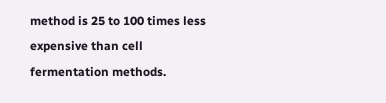method is 25 to 100 times less expensive than cell
fermentation methods.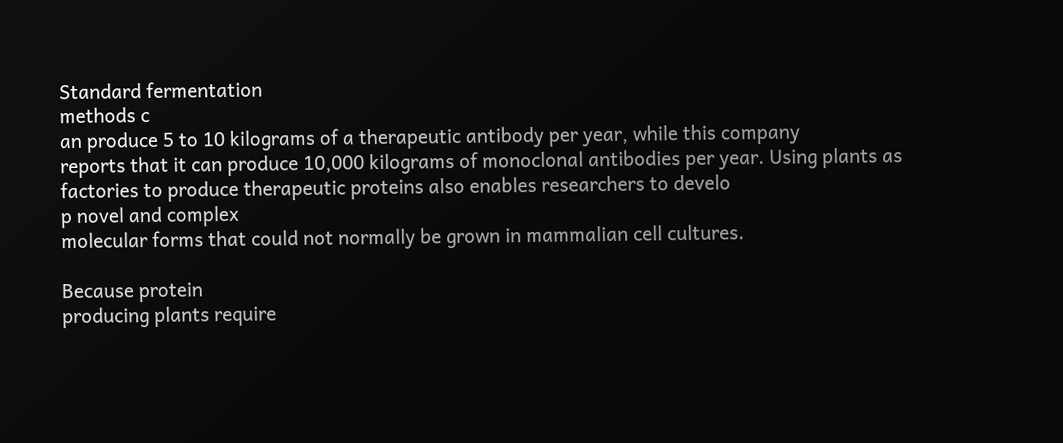Standard fermentation
methods c
an produce 5 to 10 kilograms of a therapeutic antibody per year, while this company
reports that it can produce 10,000 kilograms of monoclonal antibodies per year. Using plants as
factories to produce therapeutic proteins also enables researchers to develo
p novel and complex
molecular forms that could not normally be grown in mammalian cell cultures.

Because protein
producing plants require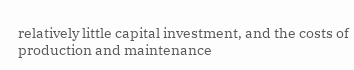relatively little capital investment, and the costs of
production and maintenance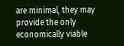are minimal, they may provide the only economically viable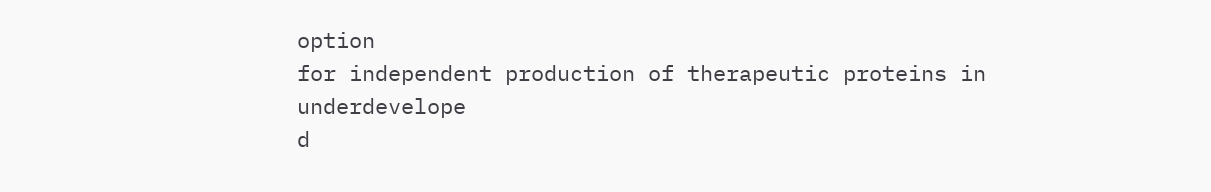option
for independent production of therapeutic proteins in underdevelope
d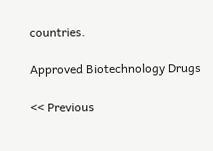countries.

Approved Biotechnology Drugs

<< Previous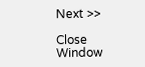Next >>

Close Window